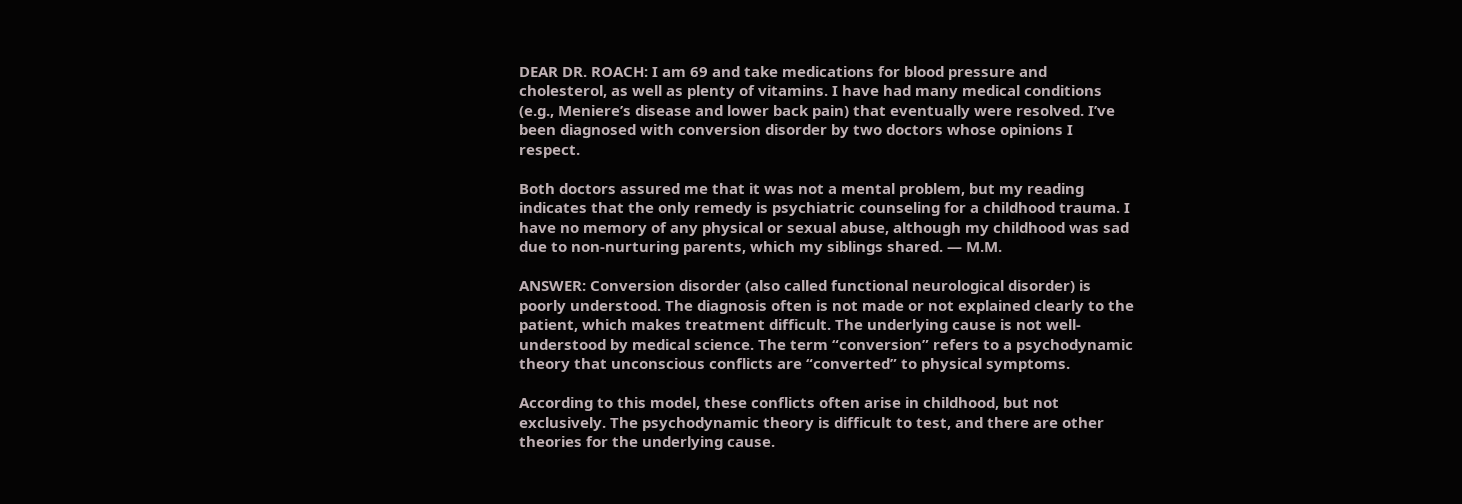DEAR DR. ROACH: I am 69 and take medications for blood pressure and cholesterol, as well as plenty of vitamins. I have had many medical conditions (e.g., Meniere’s disease and lower back pain) that eventually were resolved. I’ve been diagnosed with conversion disorder by two doctors whose opinions I respect.

Both doctors assured me that it was not a mental problem, but my reading indicates that the only remedy is psychiatric counseling for a childhood trauma. I have no memory of any physical or sexual abuse, although my childhood was sad due to non-nurturing parents, which my siblings shared. — M.M.

ANSWER: Conversion disorder (also called functional neurological disorder) is poorly understood. The diagnosis often is not made or not explained clearly to the patient, which makes treatment difficult. The underlying cause is not well-understood by medical science. The term “conversion” refers to a psychodynamic theory that unconscious conflicts are “converted” to physical symptoms.

According to this model, these conflicts often arise in childhood, but not exclusively. The psychodynamic theory is difficult to test, and there are other theories for the underlying cause.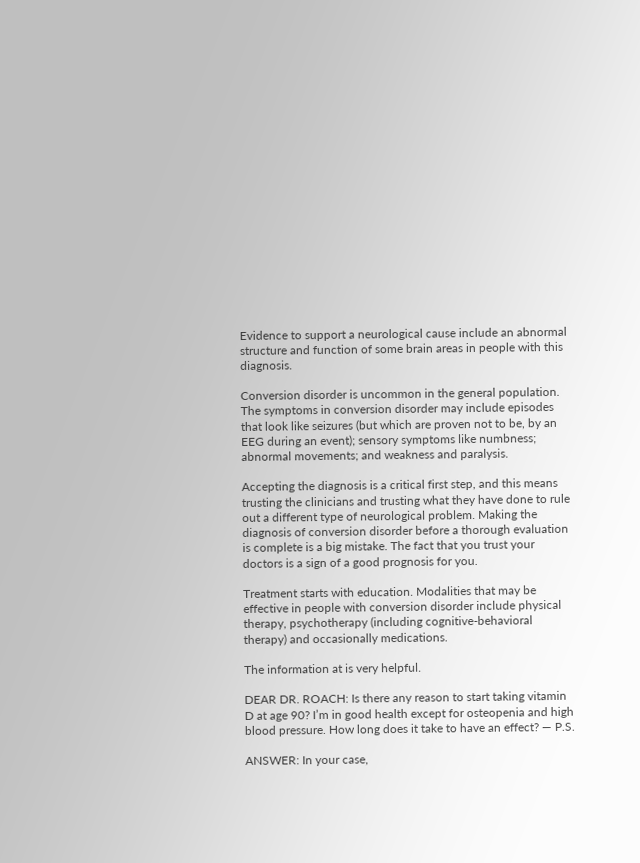Evidence to support a neurological cause include an abnormal structure and function of some brain areas in people with this diagnosis.

Conversion disorder is uncommon in the general population. The symptoms in conversion disorder may include episodes that look like seizures (but which are proven not to be, by an EEG during an event); sensory symptoms like numbness; abnormal movements; and weakness and paralysis.

Accepting the diagnosis is a critical first step, and this means trusting the clinicians and trusting what they have done to rule out a different type of neurological problem. Making the diagnosis of conversion disorder before a thorough evaluation is complete is a big mistake. The fact that you trust your doctors is a sign of a good prognosis for you.

Treatment starts with education. Modalities that may be effective in people with conversion disorder include physical therapy, psychotherapy (including cognitive-behavioral therapy) and occasionally medications.

The information at is very helpful.

DEAR DR. ROACH: Is there any reason to start taking vitamin D at age 90? I’m in good health except for osteopenia and high blood pressure. How long does it take to have an effect? — P.S.

ANSWER: In your case,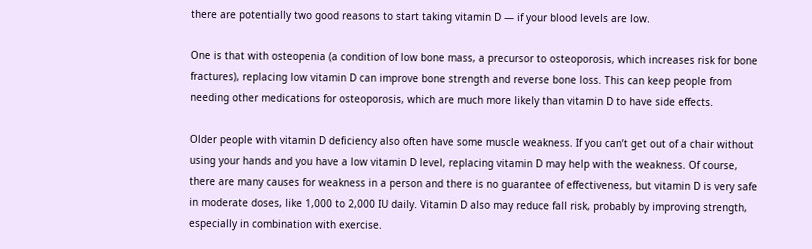there are potentially two good reasons to start taking vitamin D — if your blood levels are low.

One is that with osteopenia (a condition of low bone mass, a precursor to osteoporosis, which increases risk for bone fractures), replacing low vitamin D can improve bone strength and reverse bone loss. This can keep people from needing other medications for osteoporosis, which are much more likely than vitamin D to have side effects.

Older people with vitamin D deficiency also often have some muscle weakness. If you can’t get out of a chair without using your hands and you have a low vitamin D level, replacing vitamin D may help with the weakness. Of course, there are many causes for weakness in a person and there is no guarantee of effectiveness, but vitamin D is very safe in moderate doses, like 1,000 to 2,000 IU daily. Vitamin D also may reduce fall risk, probably by improving strength, especially in combination with exercise.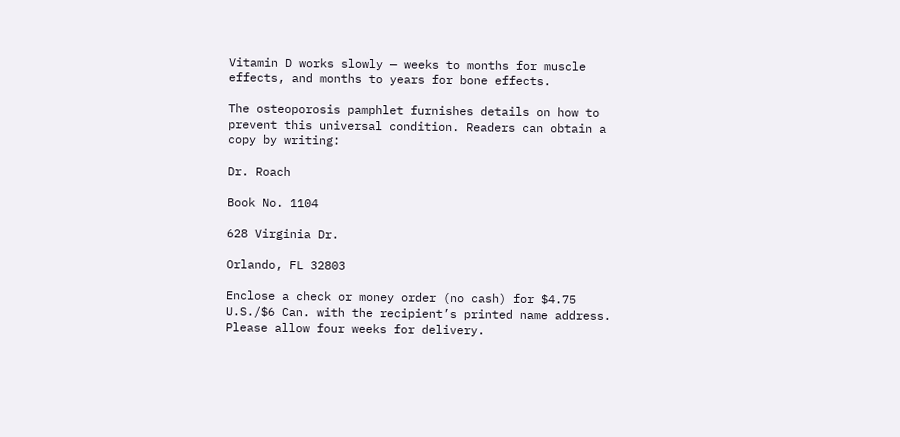Vitamin D works slowly — weeks to months for muscle effects, and months to years for bone effects.

The osteoporosis pamphlet furnishes details on how to prevent this universal condition. Readers can obtain a copy by writing:

Dr. Roach

Book No. 1104

628 Virginia Dr.

Orlando, FL 32803

Enclose a check or money order (no cash) for $4.75 U.S./$6 Can. with the recipient’s printed name address. Please allow four weeks for delivery.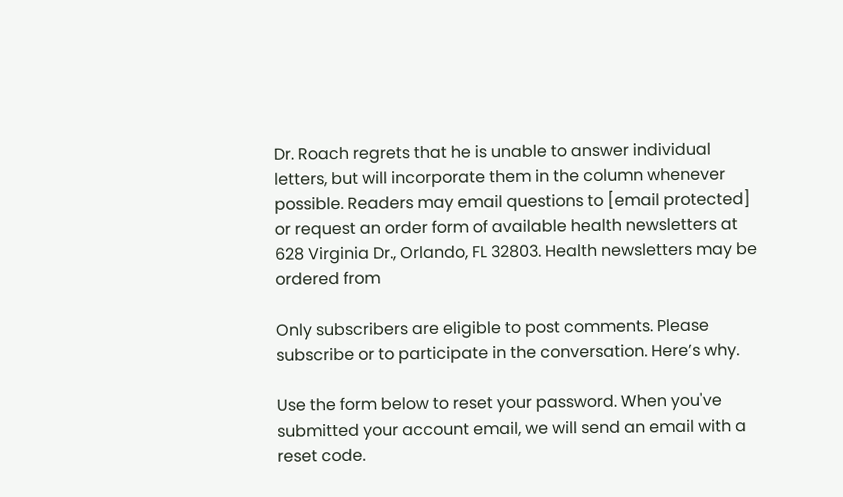Dr. Roach regrets that he is unable to answer individual letters, but will incorporate them in the column whenever possible. Readers may email questions to [email protected] or request an order form of available health newsletters at 628 Virginia Dr., Orlando, FL 32803. Health newsletters may be ordered from

Only subscribers are eligible to post comments. Please subscribe or to participate in the conversation. Here’s why.

Use the form below to reset your password. When you've submitted your account email, we will send an email with a reset code.